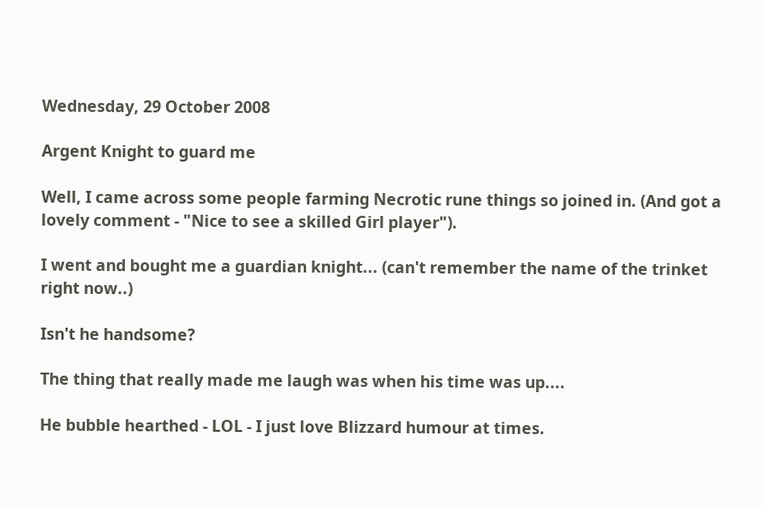Wednesday, 29 October 2008

Argent Knight to guard me

Well, I came across some people farming Necrotic rune things so joined in. (And got a lovely comment - "Nice to see a skilled Girl player").

I went and bought me a guardian knight... (can't remember the name of the trinket right now..)

Isn't he handsome?

The thing that really made me laugh was when his time was up....

He bubble hearthed - LOL - I just love Blizzard humour at times.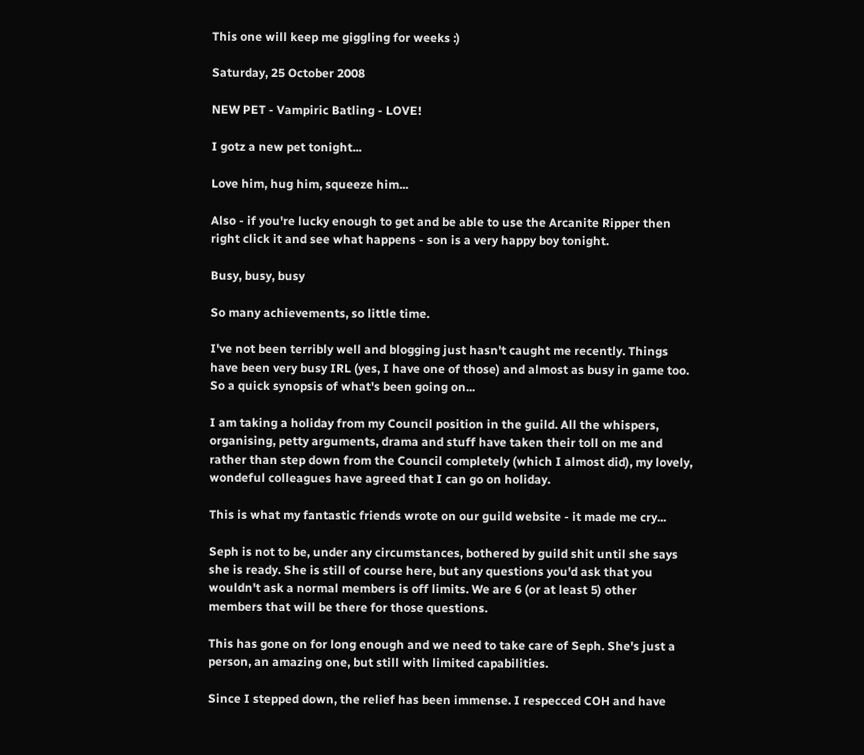This one will keep me giggling for weeks :)

Saturday, 25 October 2008

NEW PET - Vampiric Batling - LOVE!

I gotz a new pet tonight...

Love him, hug him, squeeze him...

Also - if you're lucky enough to get and be able to use the Arcanite Ripper then right click it and see what happens - son is a very happy boy tonight.

Busy, busy, busy

So many achievements, so little time.

I've not been terribly well and blogging just hasn't caught me recently. Things have been very busy IRL (yes, I have one of those) and almost as busy in game too. So a quick synopsis of what's been going on...

I am taking a holiday from my Council position in the guild. All the whispers, organising, petty arguments, drama and stuff have taken their toll on me and rather than step down from the Council completely (which I almost did), my lovely, wondeful colleagues have agreed that I can go on holiday.

This is what my fantastic friends wrote on our guild website - it made me cry...

Seph is not to be, under any circumstances, bothered by guild shit until she says she is ready. She is still of course here, but any questions you'd ask that you wouldn't ask a normal members is off limits. We are 6 (or at least 5) other members that will be there for those questions.

This has gone on for long enough and we need to take care of Seph. She's just a person, an amazing one, but still with limited capabilities.

Since I stepped down, the relief has been immense. I respecced COH and have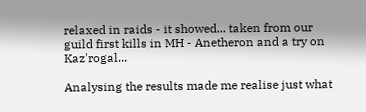relaxed in raids - it showed... taken from our guild first kills in MH - Anetheron and a try on Kaz'rogal...

Analysing the results made me realise just what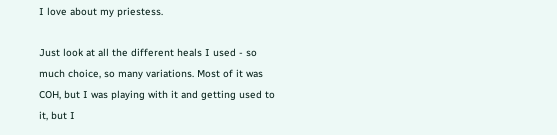I love about my priestess.

Just look at all the different heals I used - so much choice, so many variations. Most of it was COH, but I was playing with it and getting used to it, but I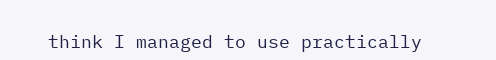think I managed to use practically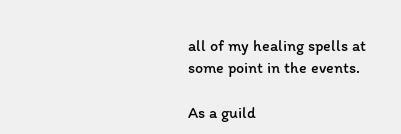all of my healing spells at some point in the events.

As a guild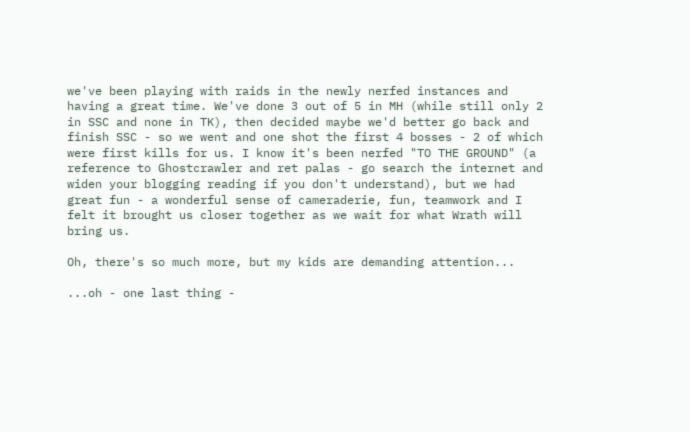we've been playing with raids in the newly nerfed instances and having a great time. We've done 3 out of 5 in MH (while still only 2 in SSC and none in TK), then decided maybe we'd better go back and finish SSC - so we went and one shot the first 4 bosses - 2 of which were first kills for us. I know it's been nerfed "TO THE GROUND" (a reference to Ghostcrawler and ret palas - go search the internet and widen your blogging reading if you don't understand), but we had great fun - a wonderful sense of cameraderie, fun, teamwork and I felt it brought us closer together as we wait for what Wrath will bring us.

Oh, there's so much more, but my kids are demanding attention...

...oh - one last thing -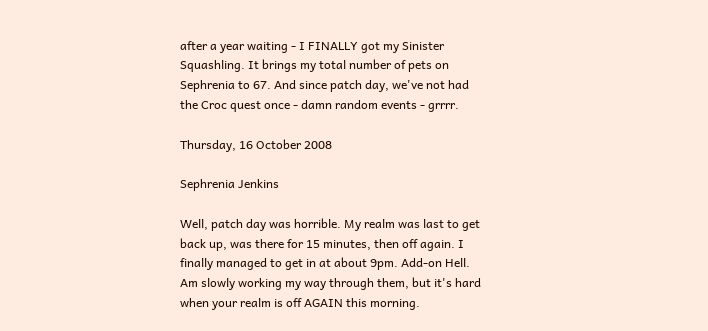after a year waiting - I FINALLY got my Sinister Squashling. It brings my total number of pets on Sephrenia to 67. And since patch day, we've not had the Croc quest once - damn random events - grrrr.

Thursday, 16 October 2008

Sephrenia Jenkins

Well, patch day was horrible. My realm was last to get back up, was there for 15 minutes, then off again. I finally managed to get in at about 9pm. Add-on Hell. Am slowly working my way through them, but it's hard when your realm is off AGAIN this morning.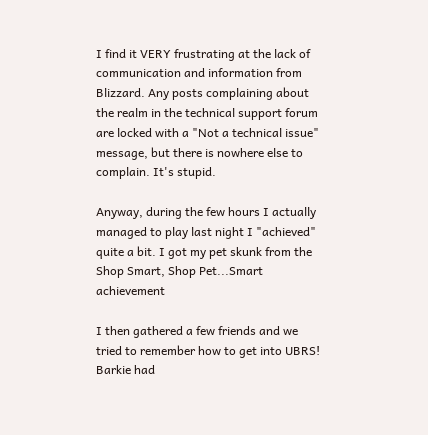I find it VERY frustrating at the lack of communication and information from Blizzard. Any posts complaining about the realm in the technical support forum are locked with a "Not a technical issue" message, but there is nowhere else to complain. It's stupid.

Anyway, during the few hours I actually managed to play last night I "achieved" quite a bit. I got my pet skunk from the Shop Smart, Shop Pet...Smart achievement

I then gathered a few friends and we tried to remember how to get into UBRS! Barkie had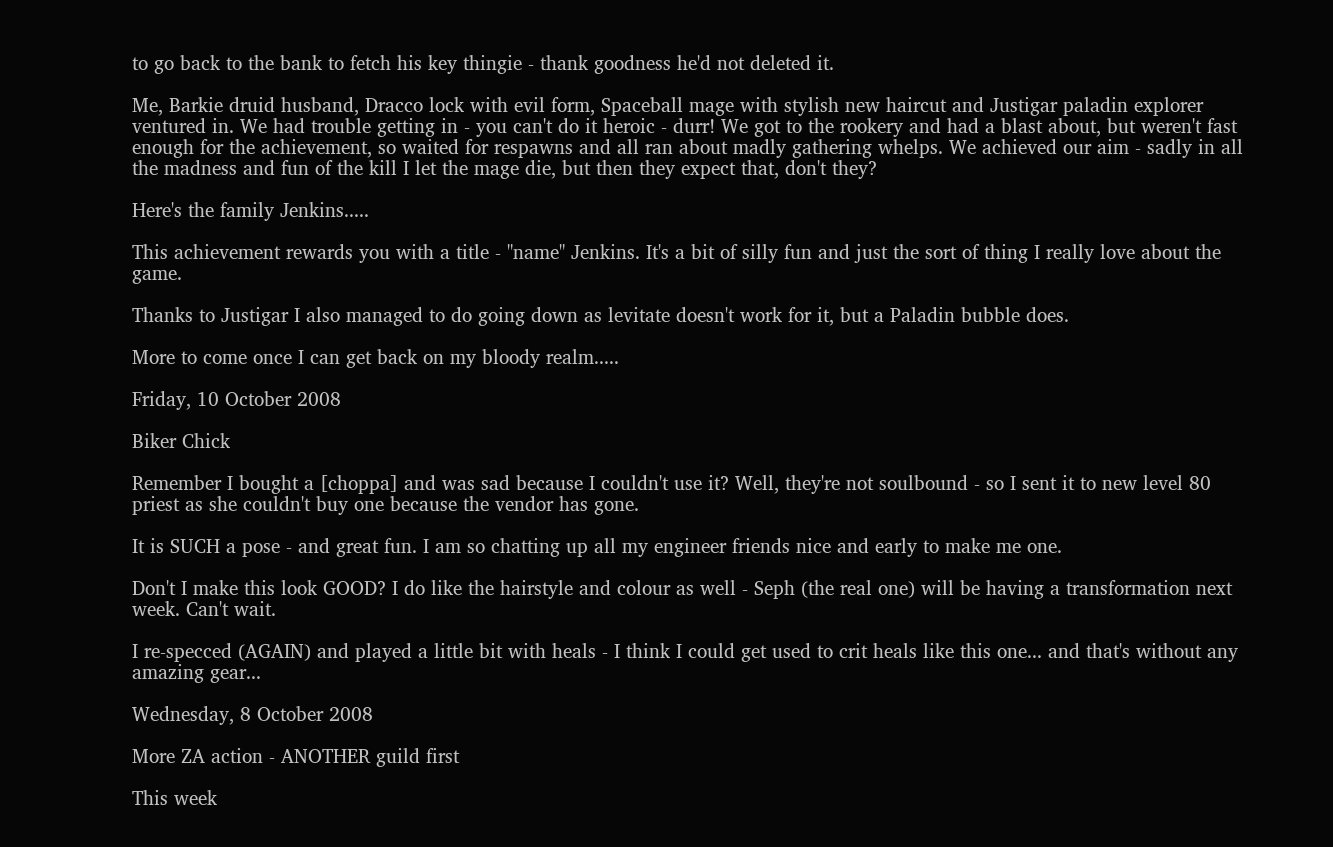to go back to the bank to fetch his key thingie - thank goodness he'd not deleted it.

Me, Barkie druid husband, Dracco lock with evil form, Spaceball mage with stylish new haircut and Justigar paladin explorer ventured in. We had trouble getting in - you can't do it heroic - durr! We got to the rookery and had a blast about, but weren't fast enough for the achievement, so waited for respawns and all ran about madly gathering whelps. We achieved our aim - sadly in all the madness and fun of the kill I let the mage die, but then they expect that, don't they?

Here's the family Jenkins.....

This achievement rewards you with a title - "name" Jenkins. It's a bit of silly fun and just the sort of thing I really love about the game.

Thanks to Justigar I also managed to do going down as levitate doesn't work for it, but a Paladin bubble does.

More to come once I can get back on my bloody realm.....

Friday, 10 October 2008

Biker Chick

Remember I bought a [choppa] and was sad because I couldn't use it? Well, they're not soulbound - so I sent it to new level 80 priest as she couldn't buy one because the vendor has gone.

It is SUCH a pose - and great fun. I am so chatting up all my engineer friends nice and early to make me one.

Don't I make this look GOOD? I do like the hairstyle and colour as well - Seph (the real one) will be having a transformation next week. Can't wait.

I re-specced (AGAIN) and played a little bit with heals - I think I could get used to crit heals like this one... and that's without any amazing gear...

Wednesday, 8 October 2008

More ZA action - ANOTHER guild first

This week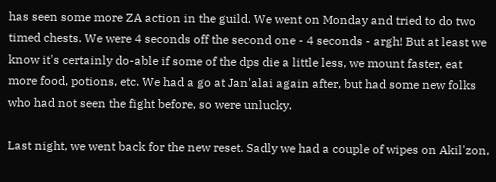has seen some more ZA action in the guild. We went on Monday and tried to do two timed chests. We were 4 seconds off the second one - 4 seconds - argh! But at least we know it's certainly do-able if some of the dps die a little less, we mount faster, eat more food, potions, etc. We had a go at Jan'alai again after, but had some new folks who had not seen the fight before, so were unlucky.

Last night, we went back for the new reset. Sadly we had a couple of wipes on Akil'zon,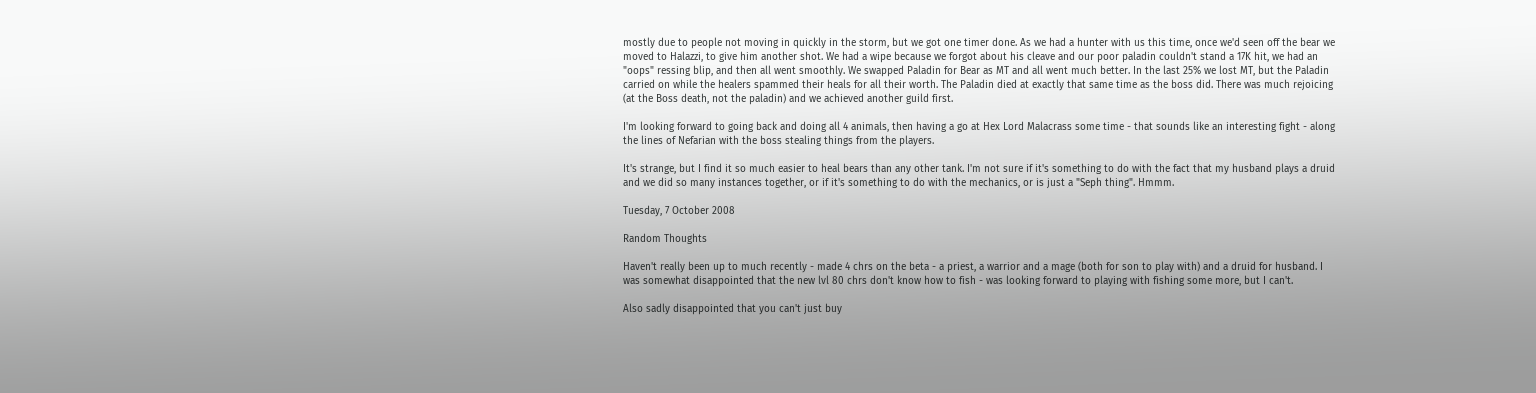mostly due to people not moving in quickly in the storm, but we got one timer done. As we had a hunter with us this time, once we'd seen off the bear we moved to Halazzi, to give him another shot. We had a wipe because we forgot about his cleave and our poor paladin couldn't stand a 17K hit, we had an "oops" ressing blip, and then all went smoothly. We swapped Paladin for Bear as MT and all went much better. In the last 25% we lost MT, but the Paladin carried on while the healers spammed their heals for all their worth. The Paladin died at exactly that same time as the boss did. There was much rejoicing (at the Boss death, not the paladin) and we achieved another guild first.

I'm looking forward to going back and doing all 4 animals, then having a go at Hex Lord Malacrass some time - that sounds like an interesting fight - along the lines of Nefarian with the boss stealing things from the players.

It's strange, but I find it so much easier to heal bears than any other tank. I'm not sure if it's something to do with the fact that my husband plays a druid and we did so many instances together, or if it's something to do with the mechanics, or is just a "Seph thing". Hmmm.

Tuesday, 7 October 2008

Random Thoughts

Haven't really been up to much recently - made 4 chrs on the beta - a priest, a warrior and a mage (both for son to play with) and a druid for husband. I was somewhat disappointed that the new lvl 80 chrs don't know how to fish - was looking forward to playing with fishing some more, but I can't.

Also sadly disappointed that you can't just buy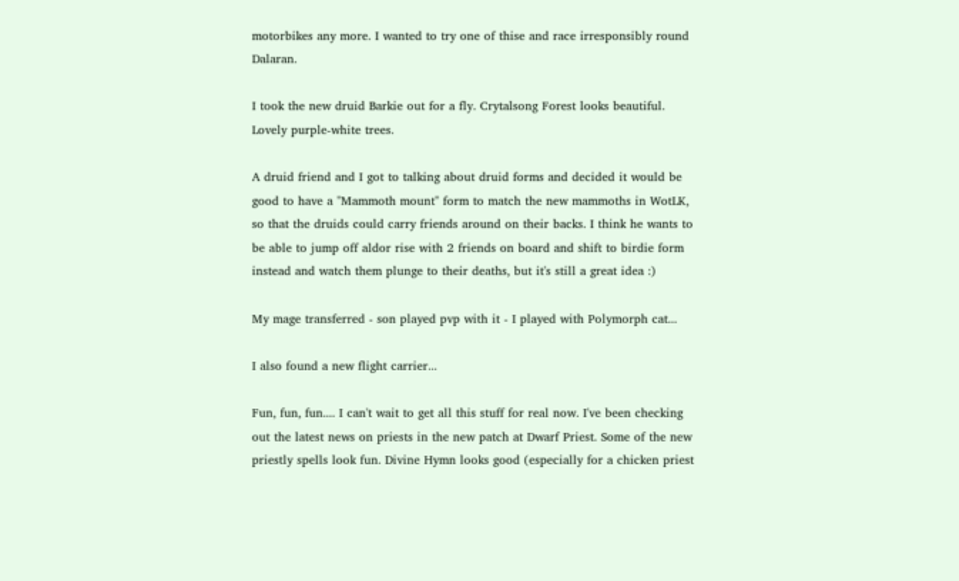motorbikes any more. I wanted to try one of thise and race irresponsibly round Dalaran.

I took the new druid Barkie out for a fly. Crytalsong Forest looks beautiful. Lovely purple-white trees.

A druid friend and I got to talking about druid forms and decided it would be good to have a "Mammoth mount" form to match the new mammoths in WotLK, so that the druids could carry friends around on their backs. I think he wants to be able to jump off aldor rise with 2 friends on board and shift to birdie form instead and watch them plunge to their deaths, but it's still a great idea :)

My mage transferred - son played pvp with it - I played with Polymorph cat...

I also found a new flight carrier...

Fun, fun, fun.... I can't wait to get all this stuff for real now. I've been checking out the latest news on priests in the new patch at Dwarf Priest. Some of the new priestly spells look fun. Divine Hymn looks good (especially for a chicken priest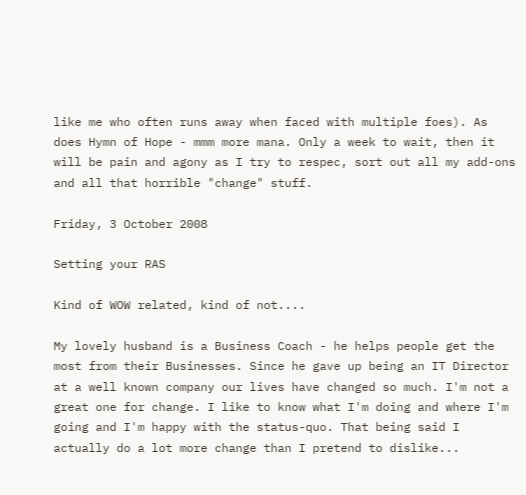like me who often runs away when faced with multiple foes). As does Hymn of Hope - mmm more mana. Only a week to wait, then it will be pain and agony as I try to respec, sort out all my add-ons and all that horrible "change" stuff.

Friday, 3 October 2008

Setting your RAS

Kind of WOW related, kind of not....

My lovely husband is a Business Coach - he helps people get the most from their Businesses. Since he gave up being an IT Director at a well known company our lives have changed so much. I'm not a great one for change. I like to know what I'm doing and where I'm going and I'm happy with the status-quo. That being said I actually do a lot more change than I pretend to dislike...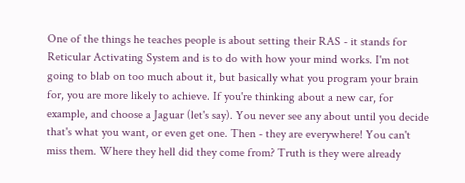One of the things he teaches people is about setting their RAS - it stands for Reticular Activating System and is to do with how your mind works. I'm not going to blab on too much about it, but basically what you program your brain for, you are more likely to achieve. If you're thinking about a new car, for example, and choose a Jaguar (let's say). You never see any about until you decide that's what you want, or even get one. Then - they are everywhere! You can't miss them. Where they hell did they come from? Truth is they were already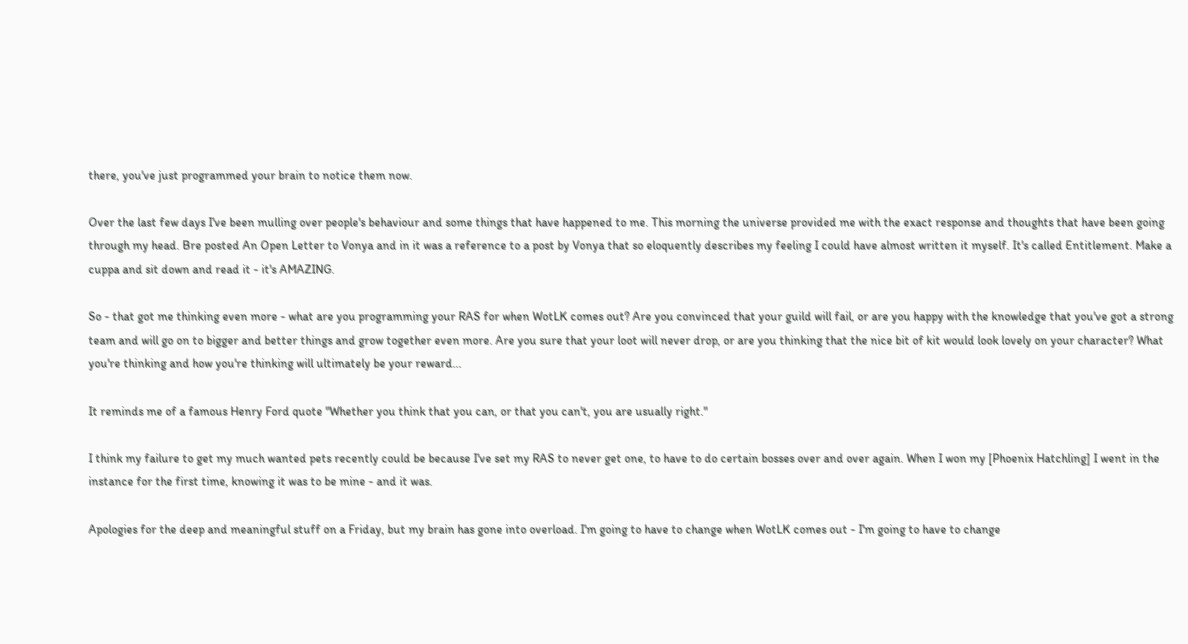there, you've just programmed your brain to notice them now.

Over the last few days I've been mulling over people's behaviour and some things that have happened to me. This morning the universe provided me with the exact response and thoughts that have been going through my head. Bre posted An Open Letter to Vonya and in it was a reference to a post by Vonya that so eloquently describes my feeling I could have almost written it myself. It's called Entitlement. Make a cuppa and sit down and read it - it's AMAZING.

So - that got me thinking even more - what are you programming your RAS for when WotLK comes out? Are you convinced that your guild will fail, or are you happy with the knowledge that you've got a strong team and will go on to bigger and better things and grow together even more. Are you sure that your loot will never drop, or are you thinking that the nice bit of kit would look lovely on your character? What you're thinking and how you're thinking will ultimately be your reward...

It reminds me of a famous Henry Ford quote "Whether you think that you can, or that you can't, you are usually right."

I think my failure to get my much wanted pets recently could be because I've set my RAS to never get one, to have to do certain bosses over and over again. When I won my [Phoenix Hatchling] I went in the instance for the first time, knowing it was to be mine - and it was.

Apologies for the deep and meaningful stuff on a Friday, but my brain has gone into overload. I'm going to have to change when WotLK comes out - I'm going to have to change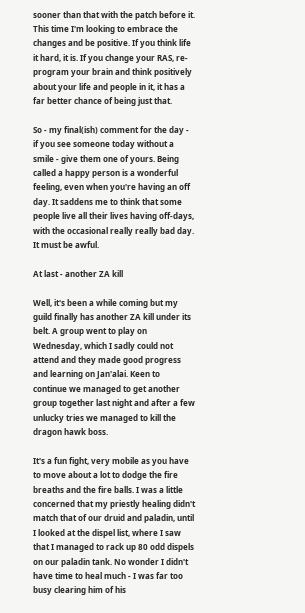sooner than that with the patch before it. This time I'm looking to embrace the changes and be positive. If you think life it hard, it is. If you change your RAS, re-program your brain and think positively about your life and people in it, it has a far better chance of being just that.

So - my final(ish) comment for the day - if you see someone today without a smile - give them one of yours. Being called a happy person is a wonderful feeling, even when you're having an off day. It saddens me to think that some people live all their lives having off-days, with the occasional really really bad day. It must be awful.

At last - another ZA kill

Well, it's been a while coming but my guild finally has another ZA kill under its belt. A group went to play on Wednesday, which I sadly could not attend and they made good progress and learning on Jan'alai. Keen to continue we managed to get another group together last night and after a few unlucky tries we managed to kill the dragon hawk boss.

It's a fun fight, very mobile as you have to move about a lot to dodge the fire breaths and the fire balls. I was a little concerned that my priestly healing didn't match that of our druid and paladin, until I looked at the dispel list, where I saw that I managed to rack up 80 odd dispels on our paladin tank. No wonder I didn't have time to heal much - I was far too busy clearing him of his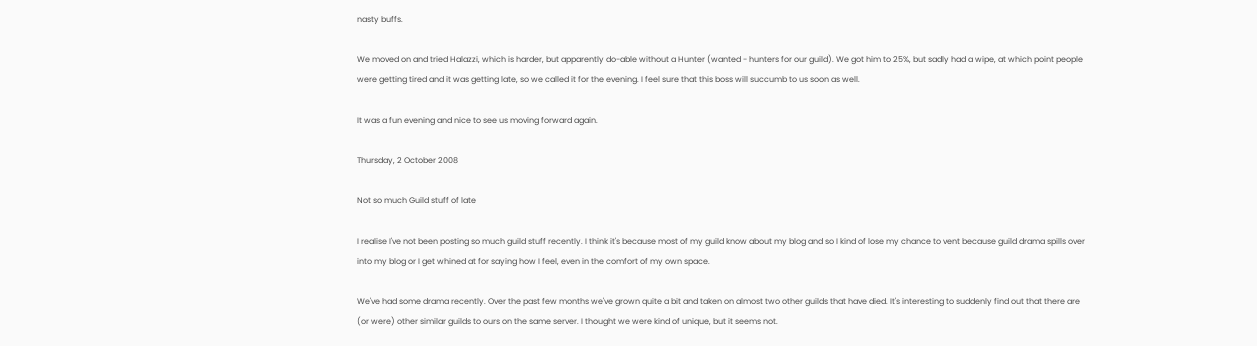nasty buffs.

We moved on and tried Halazzi, which is harder, but apparently do-able without a Hunter (wanted - hunters for our guild). We got him to 25%, but sadly had a wipe, at which point people were getting tired and it was getting late, so we called it for the evening. I feel sure that this boss will succumb to us soon as well.

It was a fun evening and nice to see us moving forward again.

Thursday, 2 October 2008

Not so much Guild stuff of late

I realise I've not been posting so much guild stuff recently. I think it's because most of my guild know about my blog and so I kind of lose my chance to vent because guild drama spills over into my blog or I get whined at for saying how I feel, even in the comfort of my own space.

We've had some drama recently. Over the past few months we've grown quite a bit and taken on almost two other guilds that have died. It's interesting to suddenly find out that there are (or were) other similar guilds to ours on the same server. I thought we were kind of unique, but it seems not.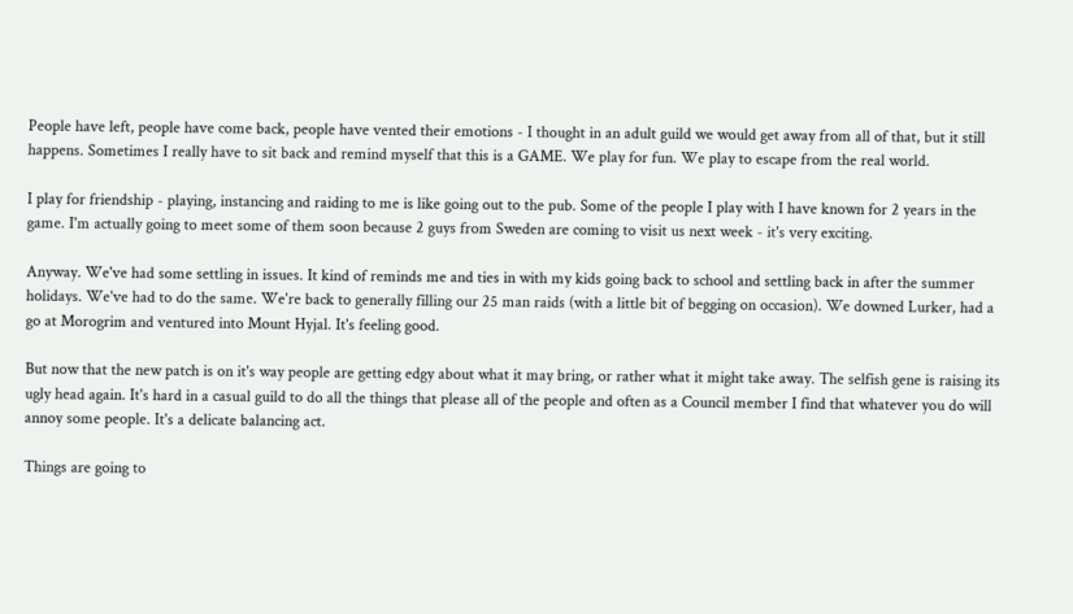People have left, people have come back, people have vented their emotions - I thought in an adult guild we would get away from all of that, but it still happens. Sometimes I really have to sit back and remind myself that this is a GAME. We play for fun. We play to escape from the real world.

I play for friendship - playing, instancing and raiding to me is like going out to the pub. Some of the people I play with I have known for 2 years in the game. I'm actually going to meet some of them soon because 2 guys from Sweden are coming to visit us next week - it's very exciting.

Anyway. We've had some settling in issues. It kind of reminds me and ties in with my kids going back to school and settling back in after the summer holidays. We've had to do the same. We're back to generally filling our 25 man raids (with a little bit of begging on occasion). We downed Lurker, had a go at Morogrim and ventured into Mount Hyjal. It's feeling good.

But now that the new patch is on it's way people are getting edgy about what it may bring, or rather what it might take away. The selfish gene is raising its ugly head again. It's hard in a casual guild to do all the things that please all of the people and often as a Council member I find that whatever you do will annoy some people. It's a delicate balancing act.

Things are going to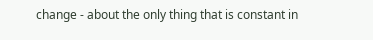change - about the only thing that is constant in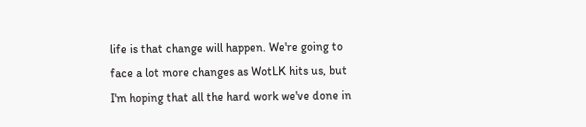life is that change will happen. We're going to face a lot more changes as WotLK hits us, but I'm hoping that all the hard work we've done in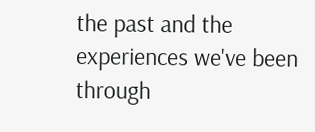the past and the experiences we've been through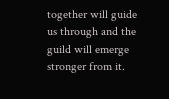together will guide us through and the guild will emerge stronger from it.